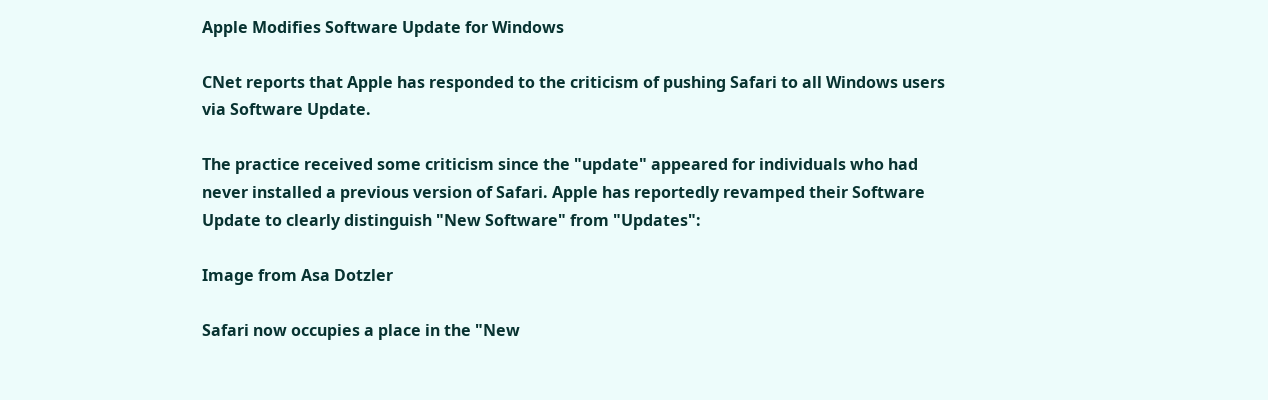Apple Modifies Software Update for Windows

CNet reports that Apple has responded to the criticism of pushing Safari to all Windows users via Software Update.

The practice received some criticism since the "update" appeared for individuals who had never installed a previous version of Safari. Apple has reportedly revamped their Software Update to clearly distinguish "New Software" from "Updates":

Image from Asa Dotzler

Safari now occupies a place in the "New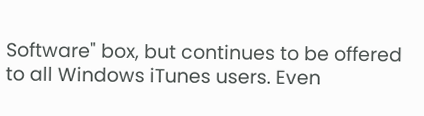Software" box, but continues to be offered to all Windows iTunes users. Even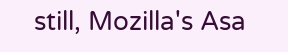still, Mozilla's Asa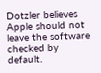Dotzler believes Apple should not leave the software checked by default.